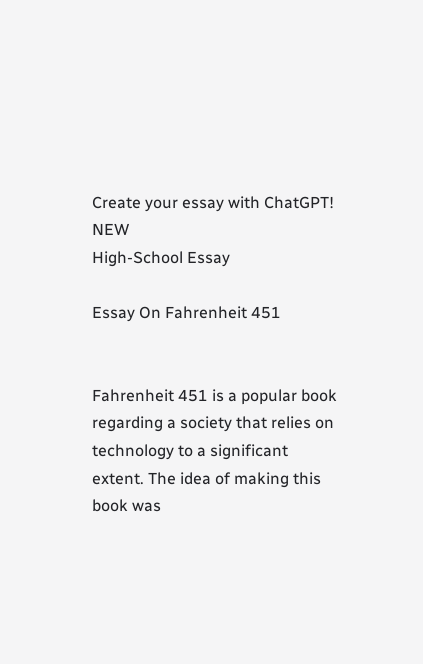Create your essay with ChatGPT! NEW
High-School Essay

Essay On Fahrenheit 451


Fahrenheit 451 is a popular book regarding a society that relies on technology to a significant extent. The idea of making this book was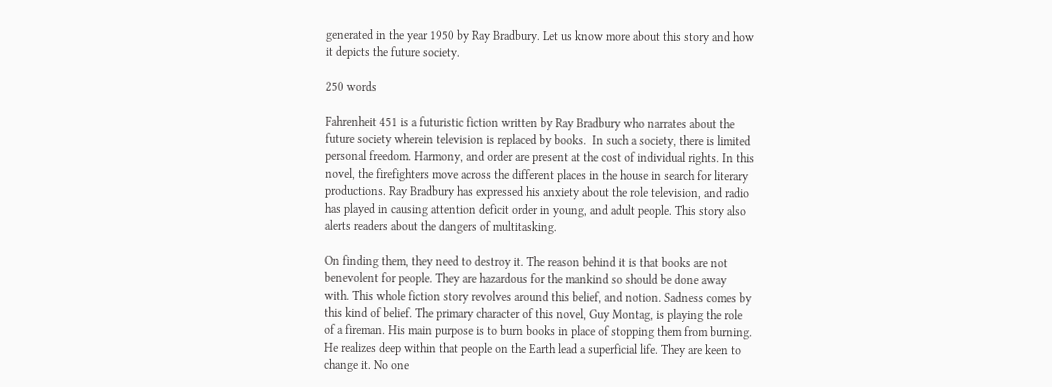generated in the year 1950 by Ray Bradbury. Let us know more about this story and how it depicts the future society.

250 words

Fahrenheit 451 is a futuristic fiction written by Ray Bradbury who narrates about the future society wherein television is replaced by books.  In such a society, there is limited personal freedom. Harmony, and order are present at the cost of individual rights. In this novel, the firefighters move across the different places in the house in search for literary productions. Ray Bradbury has expressed his anxiety about the role television, and radio has played in causing attention deficit order in young, and adult people. This story also alerts readers about the dangers of multitasking.

On finding them, they need to destroy it. The reason behind it is that books are not benevolent for people. They are hazardous for the mankind so should be done away with. This whole fiction story revolves around this belief, and notion. Sadness comes by this kind of belief. The primary character of this novel, Guy Montag, is playing the role of a fireman. His main purpose is to burn books in place of stopping them from burning. He realizes deep within that people on the Earth lead a superficial life. They are keen to change it. No one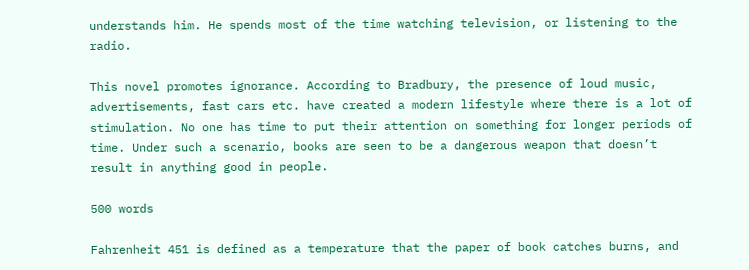understands him. He spends most of the time watching television, or listening to the radio.

This novel promotes ignorance. According to Bradbury, the presence of loud music, advertisements, fast cars etc. have created a modern lifestyle where there is a lot of stimulation. No one has time to put their attention on something for longer periods of time. Under such a scenario, books are seen to be a dangerous weapon that doesn’t result in anything good in people.

500 words

Fahrenheit 451 is defined as a temperature that the paper of book catches burns, and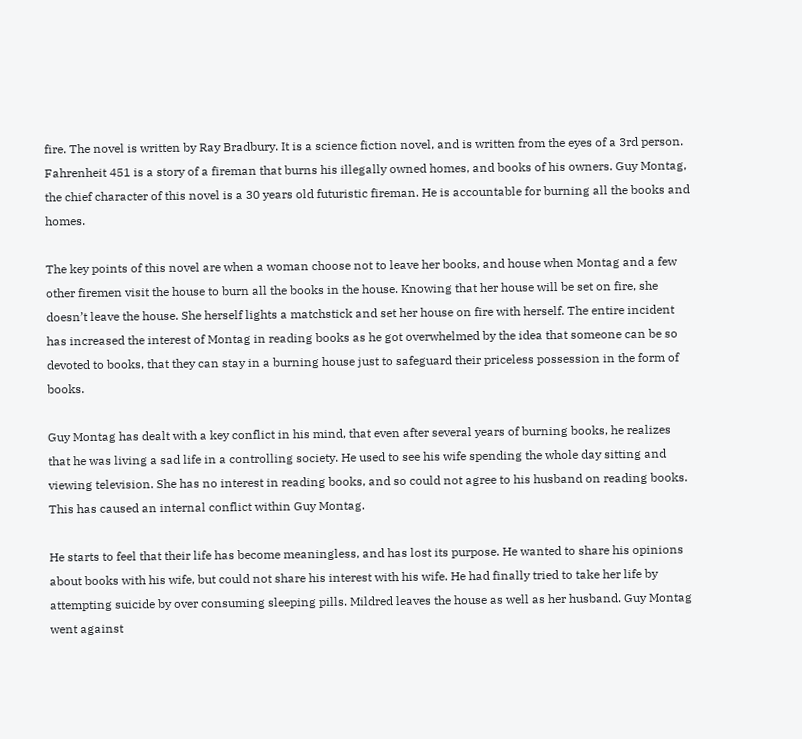fire. The novel is written by Ray Bradbury. It is a science fiction novel, and is written from the eyes of a 3rd person. Fahrenheit 451 is a story of a fireman that burns his illegally owned homes, and books of his owners. Guy Montag, the chief character of this novel is a 30 years old futuristic fireman. He is accountable for burning all the books and homes.

The key points of this novel are when a woman choose not to leave her books, and house when Montag and a few other firemen visit the house to burn all the books in the house. Knowing that her house will be set on fire, she doesn’t leave the house. She herself lights a matchstick and set her house on fire with herself. The entire incident has increased the interest of Montag in reading books as he got overwhelmed by the idea that someone can be so devoted to books, that they can stay in a burning house just to safeguard their priceless possession in the form of books.

Guy Montag has dealt with a key conflict in his mind, that even after several years of burning books, he realizes that he was living a sad life in a controlling society. He used to see his wife spending the whole day sitting and viewing television. She has no interest in reading books, and so could not agree to his husband on reading books. This has caused an internal conflict within Guy Montag.

He starts to feel that their life has become meaningless, and has lost its purpose. He wanted to share his opinions about books with his wife, but could not share his interest with his wife. He had finally tried to take her life by attempting suicide by over consuming sleeping pills. Mildred leaves the house as well as her husband. Guy Montag went against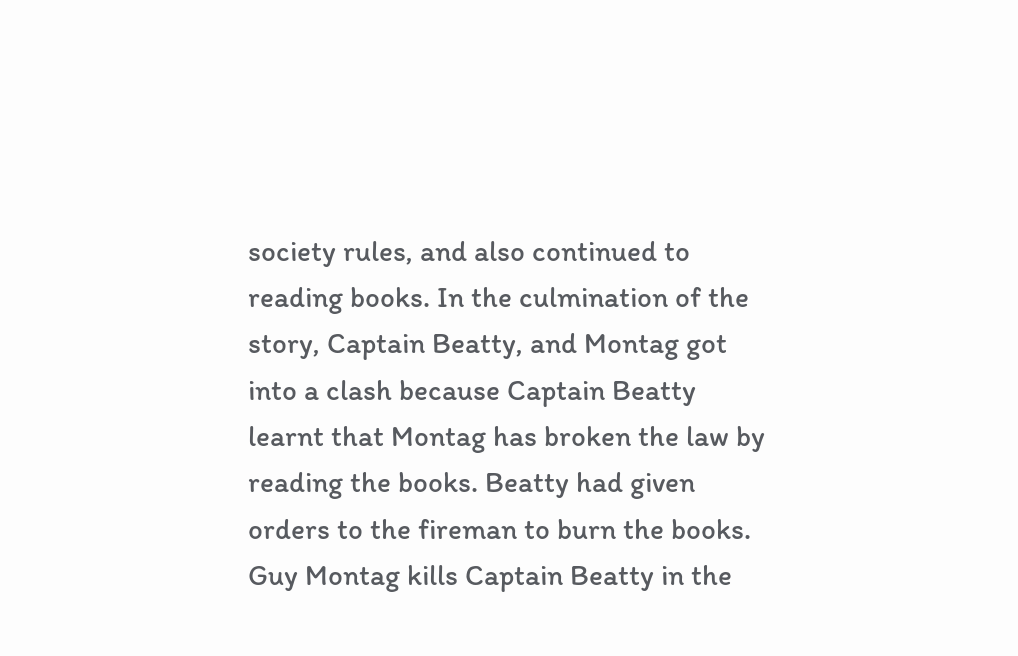society rules, and also continued to reading books. In the culmination of the story, Captain Beatty, and Montag got into a clash because Captain Beatty learnt that Montag has broken the law by reading the books. Beatty had given orders to the fireman to burn the books. Guy Montag kills Captain Beatty in the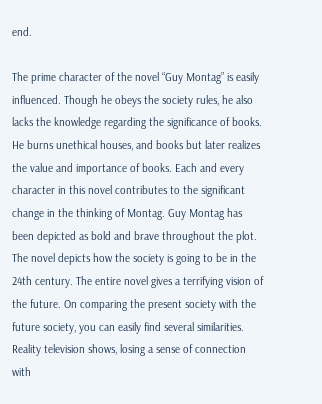end.

The prime character of the novel “Guy Montag” is easily influenced. Though he obeys the society rules, he also lacks the knowledge regarding the significance of books. He burns unethical houses, and books but later realizes the value and importance of books. Each and every character in this novel contributes to the significant change in the thinking of Montag. Guy Montag has been depicted as bold and brave throughout the plot. The novel depicts how the society is going to be in the 24th century. The entire novel gives a terrifying vision of the future. On comparing the present society with the future society, you can easily find several similarities. Reality television shows, losing a sense of connection with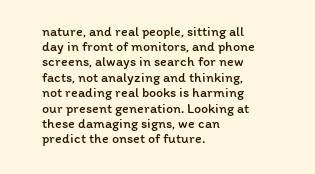nature, and real people, sitting all day in front of monitors, and phone screens, always in search for new facts, not analyzing and thinking, not reading real books is harming our present generation. Looking at these damaging signs, we can predict the onset of future.